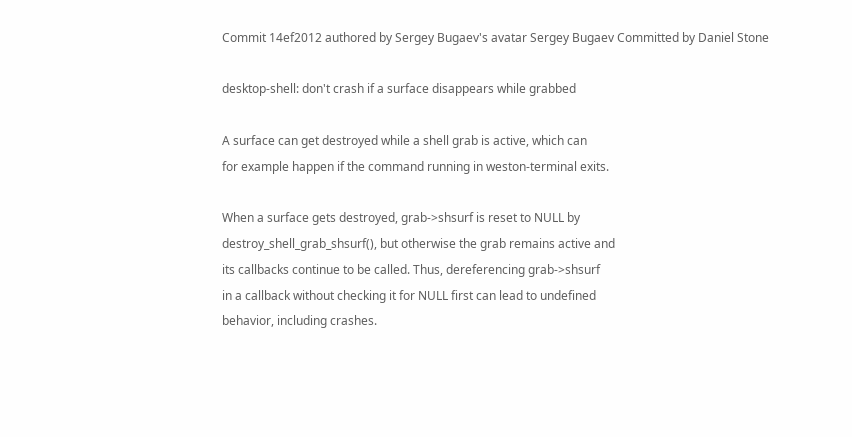Commit 14ef2012 authored by Sergey Bugaev's avatar Sergey Bugaev Committed by Daniel Stone

desktop-shell: don't crash if a surface disappears while grabbed

A surface can get destroyed while a shell grab is active, which can
for example happen if the command running in weston-terminal exits.

When a surface gets destroyed, grab->shsurf is reset to NULL by
destroy_shell_grab_shsurf(), but otherwise the grab remains active and
its callbacks continue to be called. Thus, dereferencing grab->shsurf
in a callback without checking it for NULL first can lead to undefined
behavior, including crashes.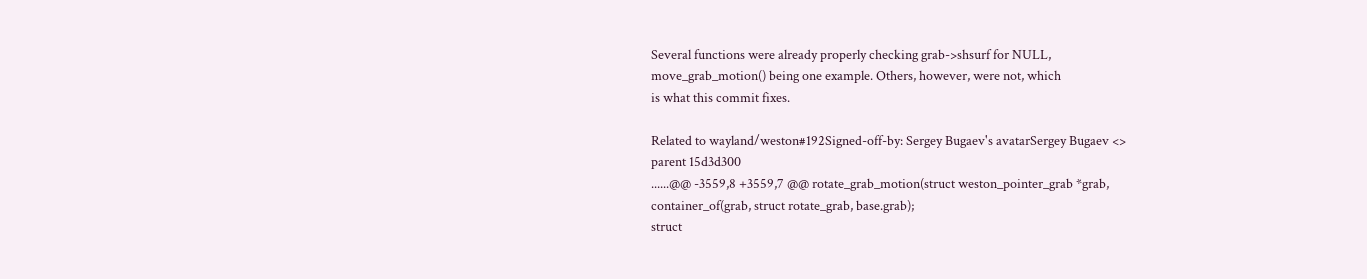Several functions were already properly checking grab->shsurf for NULL,
move_grab_motion() being one example. Others, however, were not, which
is what this commit fixes.

Related to wayland/weston#192Signed-off-by: Sergey Bugaev's avatarSergey Bugaev <>
parent 15d3d300
......@@ -3559,8 +3559,7 @@ rotate_grab_motion(struct weston_pointer_grab *grab,
container_of(grab, struct rotate_grab, base.grab);
struct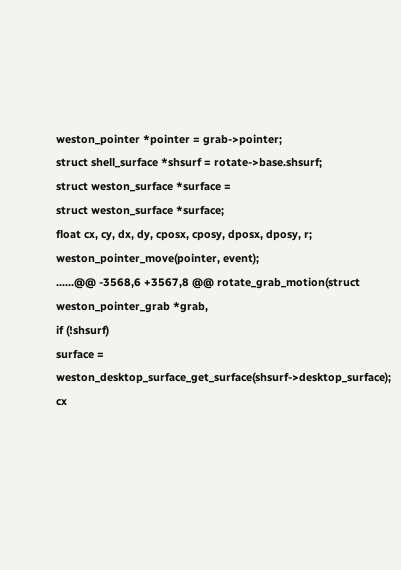weston_pointer *pointer = grab->pointer;
struct shell_surface *shsurf = rotate->base.shsurf;
struct weston_surface *surface =
struct weston_surface *surface;
float cx, cy, dx, dy, cposx, cposy, dposx, dposy, r;
weston_pointer_move(pointer, event);
......@@ -3568,6 +3567,8 @@ rotate_grab_motion(struct weston_pointer_grab *grab,
if (!shsurf)
surface = weston_desktop_surface_get_surface(shsurf->desktop_surface);
cx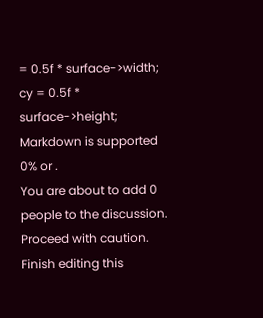= 0.5f * surface->width;
cy = 0.5f * surface->height;
Markdown is supported
0% or .
You are about to add 0 people to the discussion. Proceed with caution.
Finish editing this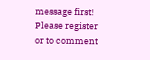message first!
Please register or to comment